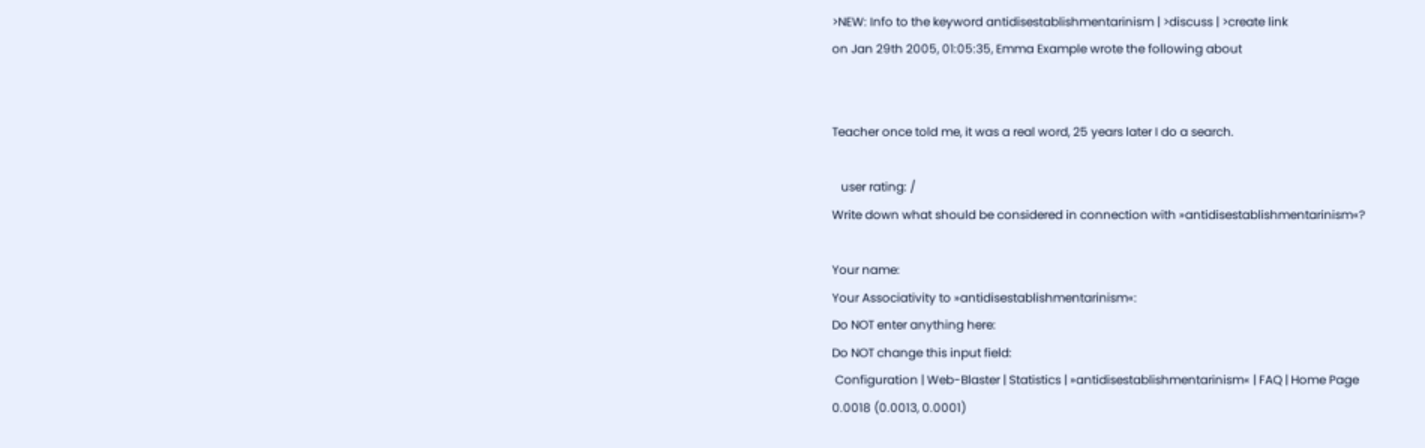>NEW: Info to the keyword antidisestablishmentarinism | >discuss | >create link
on Jan 29th 2005, 01:05:35, Emma Example wrote the following about


Teacher once told me, it was a real word, 25 years later I do a search.

   user rating: /
Write down what should be considered in connection with »antidisestablishmentarinism«?

Your name:
Your Associativity to »antidisestablishmentarinism«:
Do NOT enter anything here:
Do NOT change this input field:
 Configuration | Web-Blaster | Statistics | »antidisestablishmentarinism« | FAQ | Home Page
0.0018 (0.0013, 0.0001)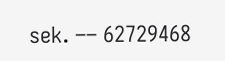sek. –– 62729468